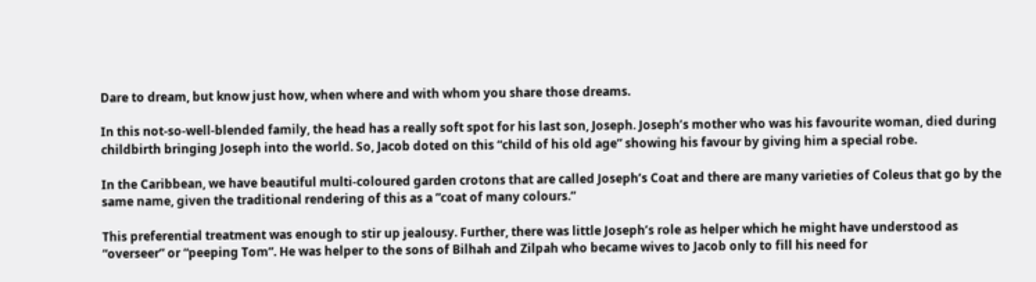Dare to dream, but know just how, when where and with whom you share those dreams.

In this not-so-well-blended family, the head has a really soft spot for his last son, Joseph. Joseph’s mother who was his favourite woman, died during childbirth bringing Joseph into the world. So, Jacob doted on this “child of his old age” showing his favour by giving him a special robe.

In the Caribbean, we have beautiful multi-coloured garden crotons that are called Joseph’s Coat and there are many varieties of Coleus that go by the same name, given the traditional rendering of this as a ”coat of many colours.”

This preferential treatment was enough to stir up jealousy. Further, there was little Joseph’s role as helper which he might have understood as “overseer” or “peeping Tom”. He was helper to the sons of Bilhah and Zilpah who became wives to Jacob only to fill his need for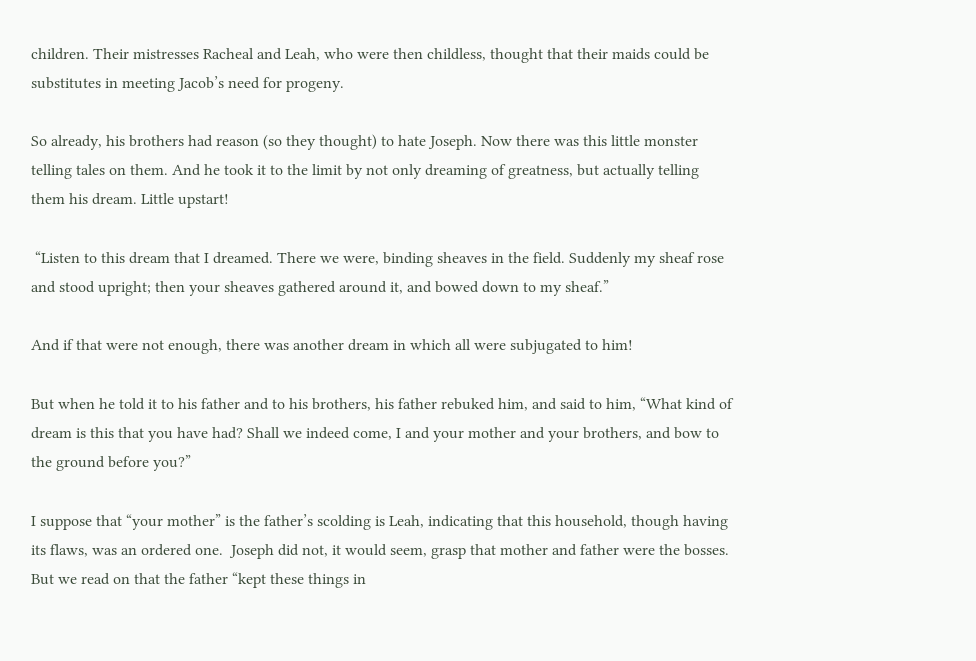children. Their mistresses Racheal and Leah, who were then childless, thought that their maids could be substitutes in meeting Jacob’s need for progeny.

So already, his brothers had reason (so they thought) to hate Joseph. Now there was this little monster telling tales on them. And he took it to the limit by not only dreaming of greatness, but actually telling them his dream. Little upstart!

 “Listen to this dream that I dreamed. There we were, binding sheaves in the field. Suddenly my sheaf rose and stood upright; then your sheaves gathered around it, and bowed down to my sheaf.”

And if that were not enough, there was another dream in which all were subjugated to him!

But when he told it to his father and to his brothers, his father rebuked him, and said to him, “What kind of dream is this that you have had? Shall we indeed come, I and your mother and your brothers, and bow to the ground before you?”

I suppose that “your mother” is the father’s scolding is Leah, indicating that this household, though having its flaws, was an ordered one.  Joseph did not, it would seem, grasp that mother and father were the bosses. But we read on that the father “kept these things in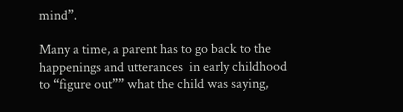mind”.

Many a time, a parent has to go back to the happenings and utterances  in early childhood to “figure out”” what the child was saying,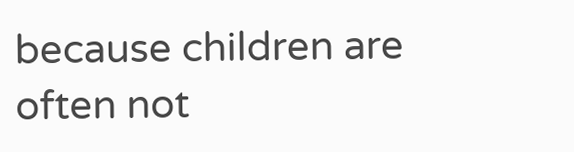because children are often not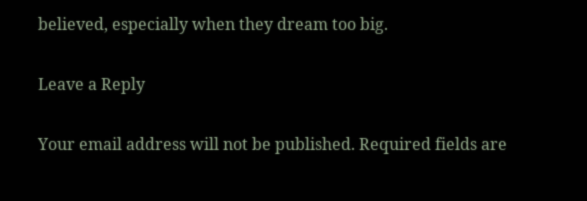believed, especially when they dream too big.

Leave a Reply

Your email address will not be published. Required fields are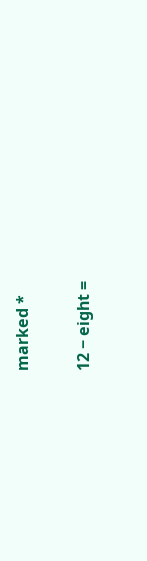marked *

12 − eight =